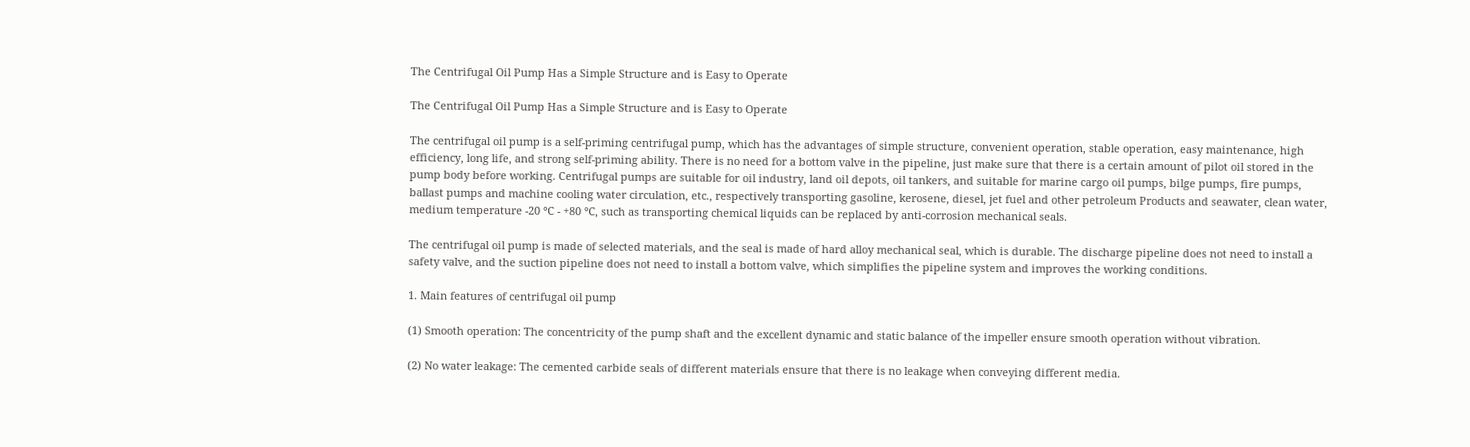The Centrifugal Oil Pump Has a Simple Structure and is Easy to Operate

The Centrifugal Oil Pump Has a Simple Structure and is Easy to Operate

The centrifugal oil pump is a self-priming centrifugal pump, which has the advantages of simple structure, convenient operation, stable operation, easy maintenance, high efficiency, long life, and strong self-priming ability. There is no need for a bottom valve in the pipeline, just make sure that there is a certain amount of pilot oil stored in the pump body before working. Centrifugal pumps are suitable for oil industry, land oil depots, oil tankers, and suitable for marine cargo oil pumps, bilge pumps, fire pumps, ballast pumps and machine cooling water circulation, etc., respectively transporting gasoline, kerosene, diesel, jet fuel and other petroleum Products and seawater, clean water, medium temperature -20 ℃ - +80 ℃, such as transporting chemical liquids can be replaced by anti-corrosion mechanical seals.

The centrifugal oil pump is made of selected materials, and the seal is made of hard alloy mechanical seal, which is durable. The discharge pipeline does not need to install a safety valve, and the suction pipeline does not need to install a bottom valve, which simplifies the pipeline system and improves the working conditions.

1. Main features of centrifugal oil pump

(1) Smooth operation: The concentricity of the pump shaft and the excellent dynamic and static balance of the impeller ensure smooth operation without vibration.

(2) No water leakage: The cemented carbide seals of different materials ensure that there is no leakage when conveying different media.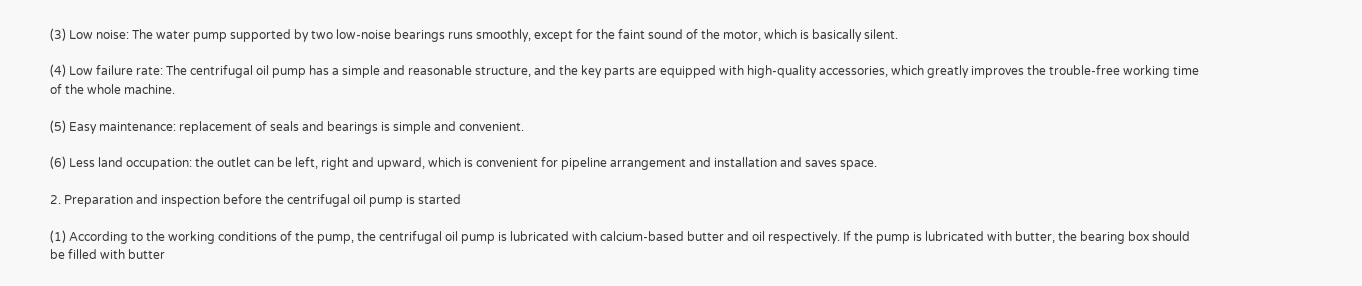(3) Low noise: The water pump supported by two low-noise bearings runs smoothly, except for the faint sound of the motor, which is basically silent.

(4) Low failure rate: The centrifugal oil pump has a simple and reasonable structure, and the key parts are equipped with high-quality accessories, which greatly improves the trouble-free working time of the whole machine.

(5) Easy maintenance: replacement of seals and bearings is simple and convenient.

(6) Less land occupation: the outlet can be left, right and upward, which is convenient for pipeline arrangement and installation and saves space.

2. Preparation and inspection before the centrifugal oil pump is started

(1) According to the working conditions of the pump, the centrifugal oil pump is lubricated with calcium-based butter and oil respectively. If the pump is lubricated with butter, the bearing box should be filled with butter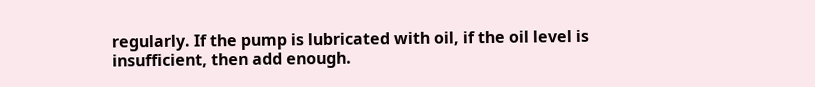regularly. If the pump is lubricated with oil, if the oil level is insufficient, then add enough.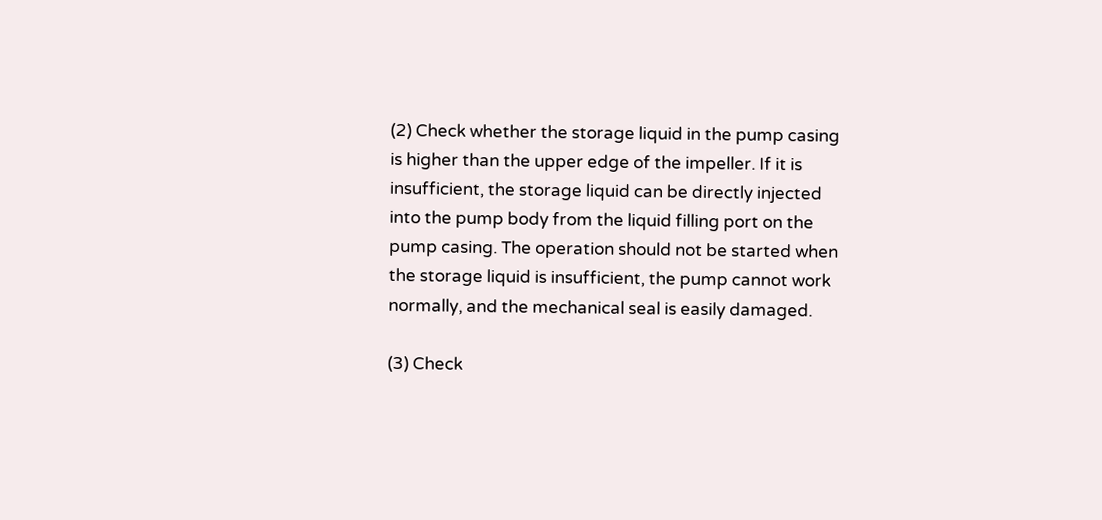(2) Check whether the storage liquid in the pump casing is higher than the upper edge of the impeller. If it is insufficient, the storage liquid can be directly injected into the pump body from the liquid filling port on the pump casing. The operation should not be started when the storage liquid is insufficient, the pump cannot work normally, and the mechanical seal is easily damaged.

(3) Check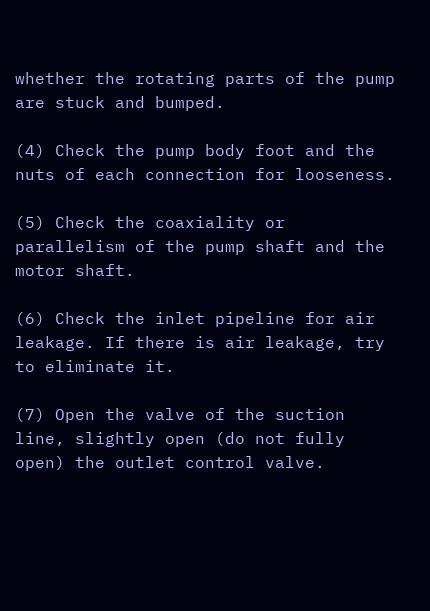whether the rotating parts of the pump are stuck and bumped.

(4) Check the pump body foot and the nuts of each connection for looseness.

(5) Check the coaxiality or parallelism of the pump shaft and the motor shaft.

(6) Check the inlet pipeline for air leakage. If there is air leakage, try to eliminate it.

(7) Open the valve of the suction line, slightly open (do not fully open) the outlet control valve.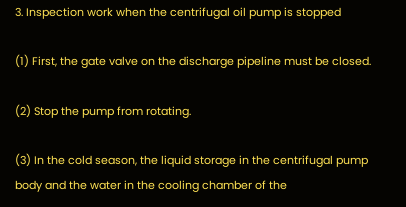3. Inspection work when the centrifugal oil pump is stopped

(1) First, the gate valve on the discharge pipeline must be closed.

(2) Stop the pump from rotating.

(3) In the cold season, the liquid storage in the centrifugal pump body and the water in the cooling chamber of the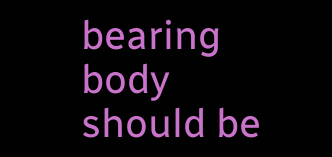bearing body should be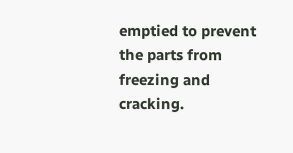emptied to prevent the parts from freezing and cracking.